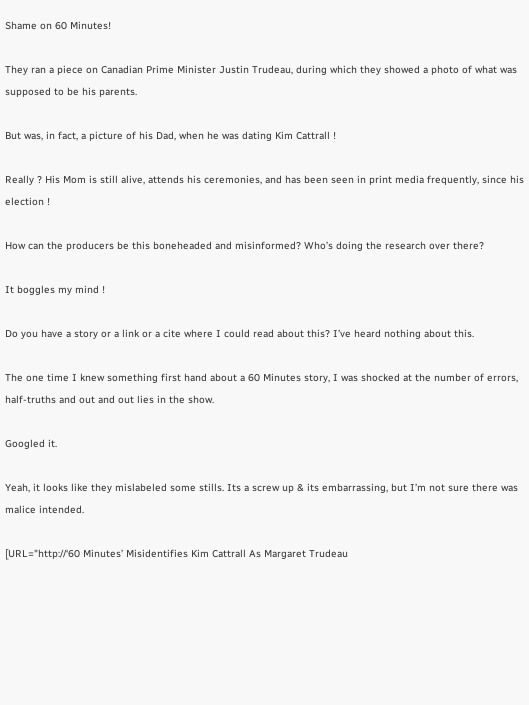Shame on 60 Minutes!

They ran a piece on Canadian Prime Minister Justin Trudeau, during which they showed a photo of what was supposed to be his parents.

But was, in fact, a picture of his Dad, when he was dating Kim Cattrall !

Really ? His Mom is still alive, attends his ceremonies, and has been seen in print media frequently, since his election !

How can the producers be this boneheaded and misinformed? Who’s doing the research over there?

It boggles my mind !

Do you have a story or a link or a cite where I could read about this? I’ve heard nothing about this.

The one time I knew something first hand about a 60 Minutes story, I was shocked at the number of errors, half-truths and out and out lies in the show.

Googled it.

Yeah, it looks like they mislabeled some stills. Its a screw up & its embarrassing, but I’m not sure there was malice intended.

[URL="http://‘60 Minutes’ Misidentifies Kim Cattrall As Margaret Trudeau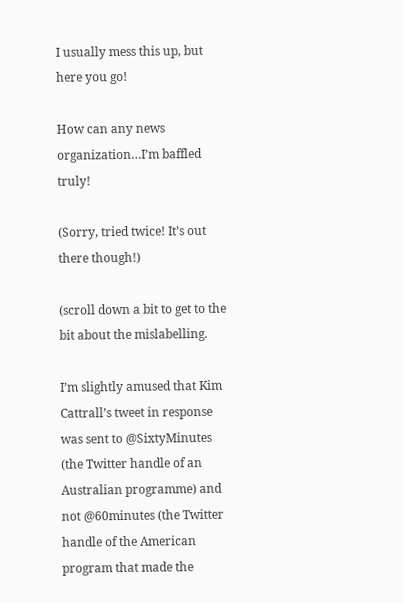I usually mess this up, but here you go!

How can any news organization…I’m baffled truly!

(Sorry, tried twice! It’s out there though!)

(scroll down a bit to get to the bit about the mislabelling.

I’m slightly amused that Kim Cattrall’s tweet in response was sent to @SixtyMinutes (the Twitter handle of an Australian programme) and not @60minutes (the Twitter handle of the American program that made the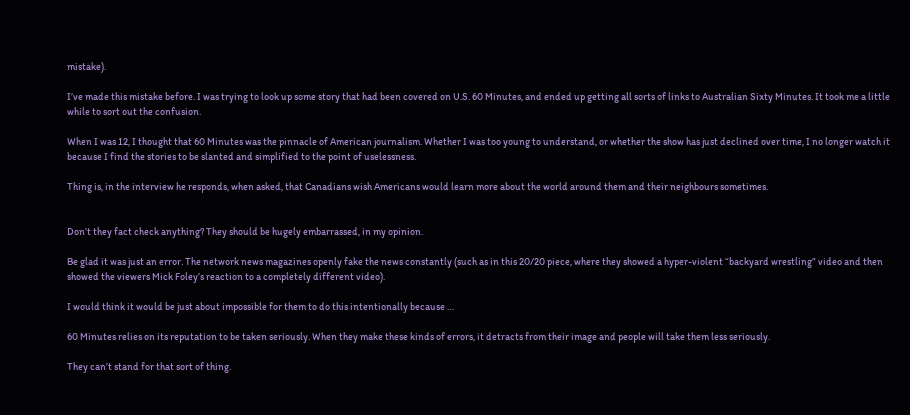mistake).

I’ve made this mistake before. I was trying to look up some story that had been covered on U.S. 60 Minutes, and ended up getting all sorts of links to Australian Sixty Minutes. It took me a little while to sort out the confusion.

When I was 12, I thought that 60 Minutes was the pinnacle of American journalism. Whether I was too young to understand, or whether the show has just declined over time, I no longer watch it because I find the stories to be slanted and simplified to the point of uselessness.

Thing is, in the interview he responds, when asked, that Canadians wish Americans would learn more about the world around them and their neighbours sometimes.


Don’t they fact check anything? They should be hugely embarrassed, in my opinion.

Be glad it was just an error. The network news magazines openly fake the news constantly (such as in this 20/20 piece, where they showed a hyper-violent “backyard wrestling” video and then showed the viewers Mick Foley’s reaction to a completely different video).

I would think it would be just about impossible for them to do this intentionally because …

60 Minutes relies on its reputation to be taken seriously. When they make these kinds of errors, it detracts from their image and people will take them less seriously.

They can’t stand for that sort of thing.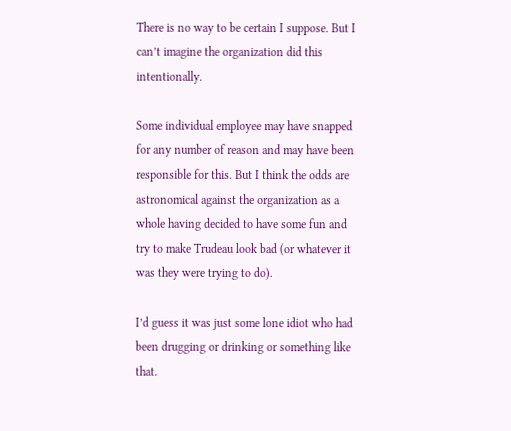There is no way to be certain I suppose. But I can’t imagine the organization did this intentionally.

Some individual employee may have snapped for any number of reason and may have been responsible for this. But I think the odds are astronomical against the organization as a whole having decided to have some fun and try to make Trudeau look bad (or whatever it was they were trying to do).

I’d guess it was just some lone idiot who had been drugging or drinking or something like that.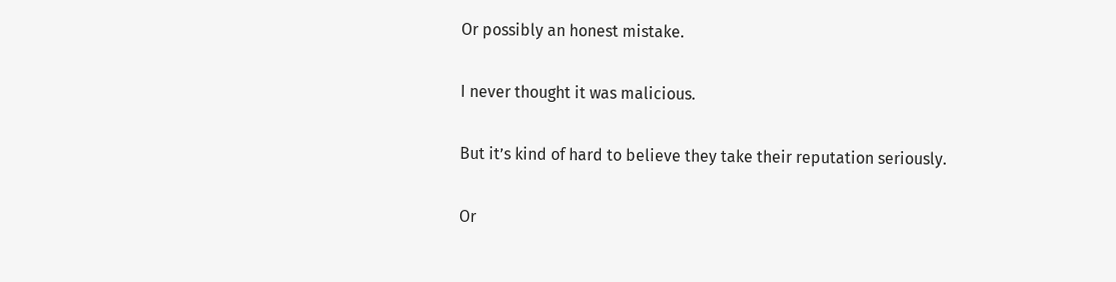Or possibly an honest mistake.

I never thought it was malicious.

But it’s kind of hard to believe they take their reputation seriously.

Or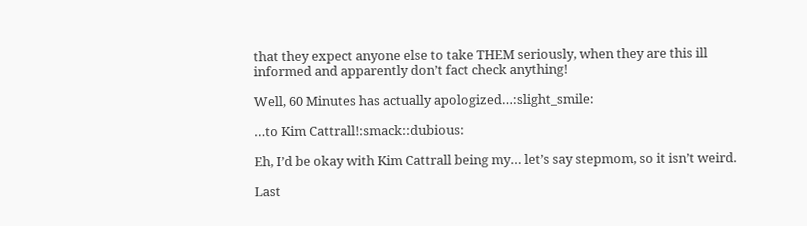that they expect anyone else to take THEM seriously, when they are this ill informed and apparently don’t fact check anything!

Well, 60 Minutes has actually apologized…:slight_smile:

…to Kim Cattrall!:smack::dubious:

Eh, I’d be okay with Kim Cattrall being my… let’s say stepmom, so it isn’t weird.

Last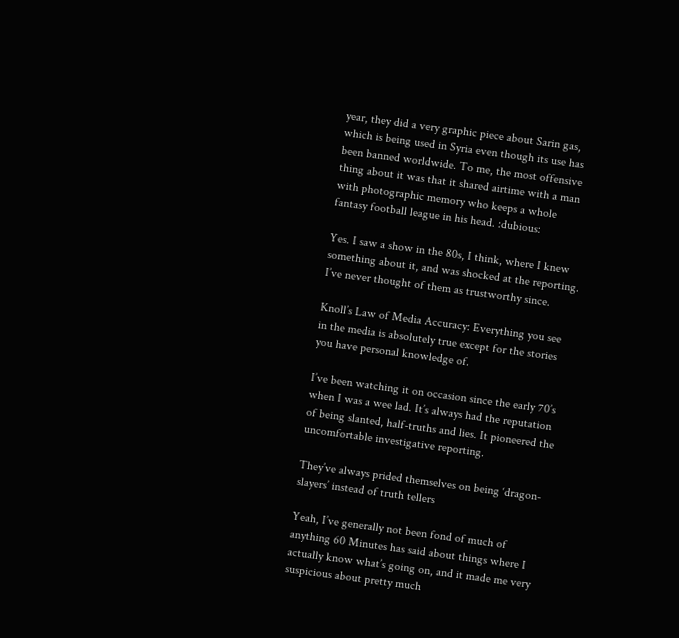year, they did a very graphic piece about Sarin gas, which is being used in Syria even though its use has been banned worldwide. To me, the most offensive thing about it was that it shared airtime with a man with photographic memory who keeps a whole fantasy football league in his head. :dubious:

Yes. I saw a show in the 80s, I think, where I knew something about it, and was shocked at the reporting. I’ve never thought of them as trustworthy since.

Knoll’s Law of Media Accuracy: Everything you see in the media is absolutely true except for the stories you have personal knowledge of.

I’ve been watching it on occasion since the early 70’s when I was a wee lad. It’s always had the reputation of being slanted, half-truths and lies. It pioneered the uncomfortable investigative reporting.

They’ve always prided themselves on being ‘dragon-slayers’ instead of truth tellers

Yeah, I’ve generally not been fond of much of anything 60 Minutes has said about things where I actually know what’s going on, and it made me very suspicious about pretty much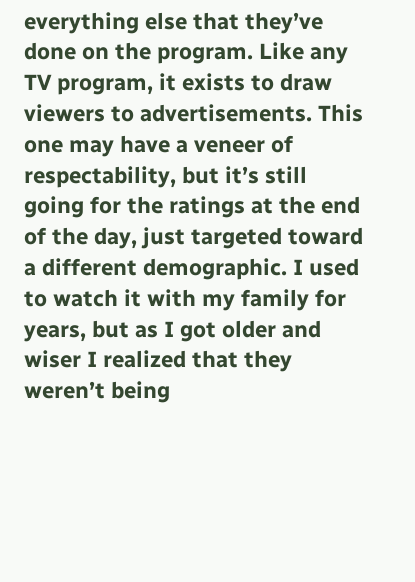everything else that they’ve done on the program. Like any TV program, it exists to draw viewers to advertisements. This one may have a veneer of respectability, but it’s still going for the ratings at the end of the day, just targeted toward a different demographic. I used to watch it with my family for years, but as I got older and wiser I realized that they weren’t being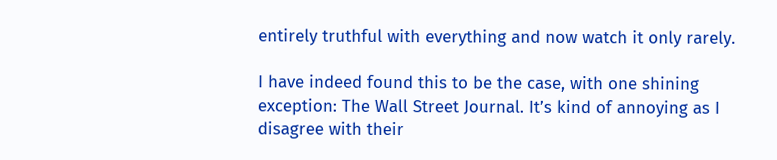entirely truthful with everything and now watch it only rarely.

I have indeed found this to be the case, with one shining exception: The Wall Street Journal. It’s kind of annoying as I disagree with their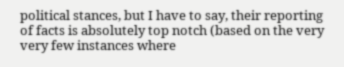political stances, but I have to say, their reporting of facts is absolutely top notch (based on the very very few instances where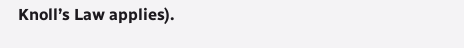Knoll’s Law applies).